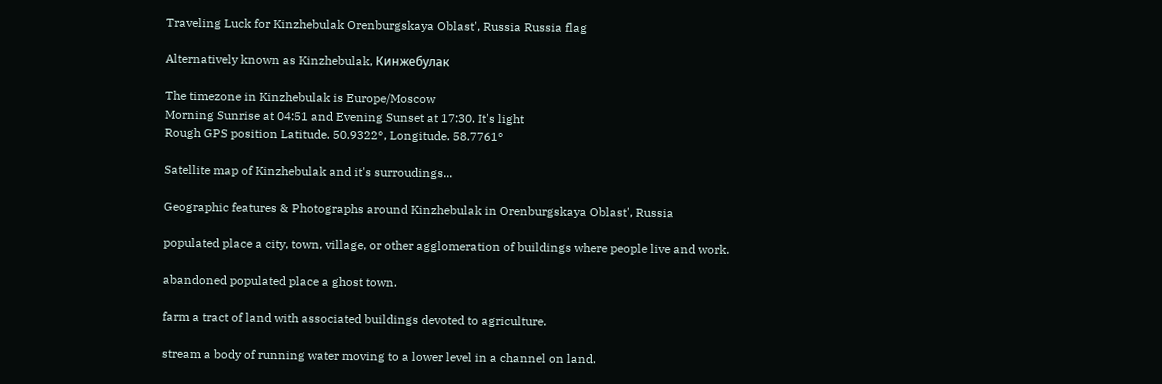Traveling Luck for Kinzhebulak Orenburgskaya Oblast', Russia Russia flag

Alternatively known as Kinzhebulak, Кинжебулак

The timezone in Kinzhebulak is Europe/Moscow
Morning Sunrise at 04:51 and Evening Sunset at 17:30. It's light
Rough GPS position Latitude. 50.9322°, Longitude. 58.7761°

Satellite map of Kinzhebulak and it's surroudings...

Geographic features & Photographs around Kinzhebulak in Orenburgskaya Oblast', Russia

populated place a city, town, village, or other agglomeration of buildings where people live and work.

abandoned populated place a ghost town.

farm a tract of land with associated buildings devoted to agriculture.

stream a body of running water moving to a lower level in a channel on land.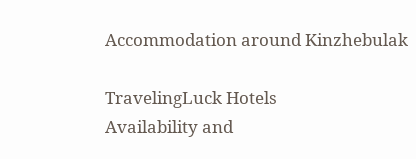Accommodation around Kinzhebulak

TravelingLuck Hotels
Availability and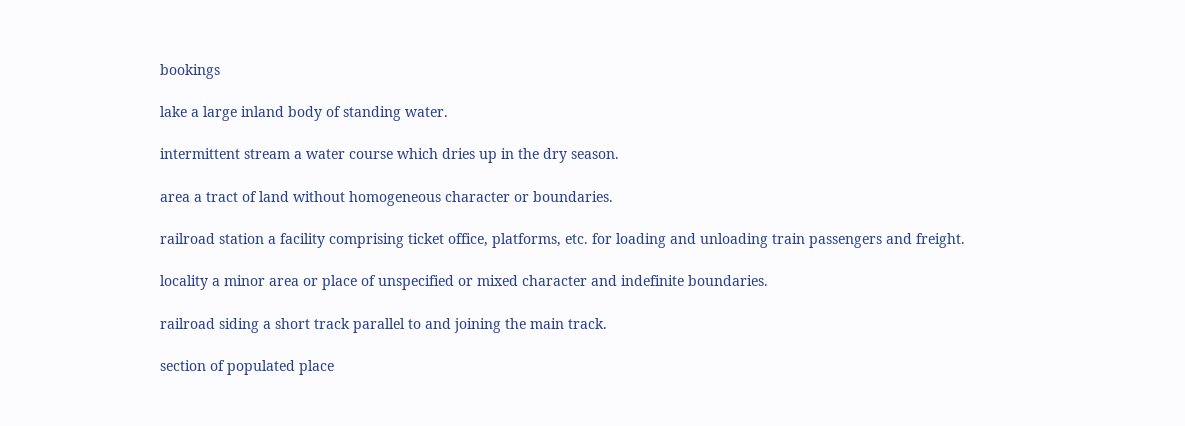bookings

lake a large inland body of standing water.

intermittent stream a water course which dries up in the dry season.

area a tract of land without homogeneous character or boundaries.

railroad station a facility comprising ticket office, platforms, etc. for loading and unloading train passengers and freight.

locality a minor area or place of unspecified or mixed character and indefinite boundaries.

railroad siding a short track parallel to and joining the main track.

section of populated place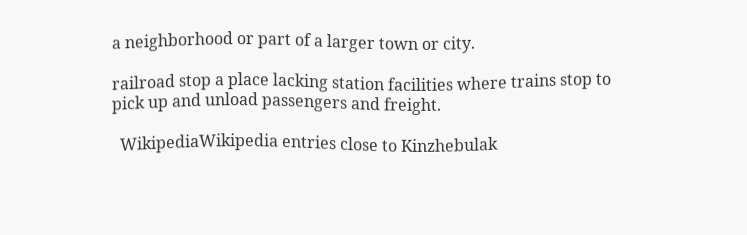a neighborhood or part of a larger town or city.

railroad stop a place lacking station facilities where trains stop to pick up and unload passengers and freight.

  WikipediaWikipedia entries close to Kinzhebulak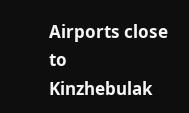Airports close to Kinzhebulak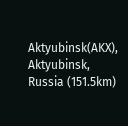Aktyubinsk(AKX), Aktyubinsk, Russia (151.5km)